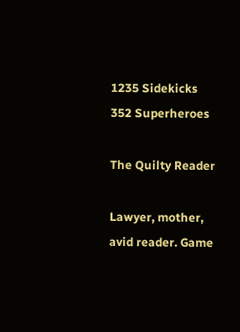1235 Sidekicks
352 Superheroes

The Quilty Reader

Lawyer, mother, avid reader. Game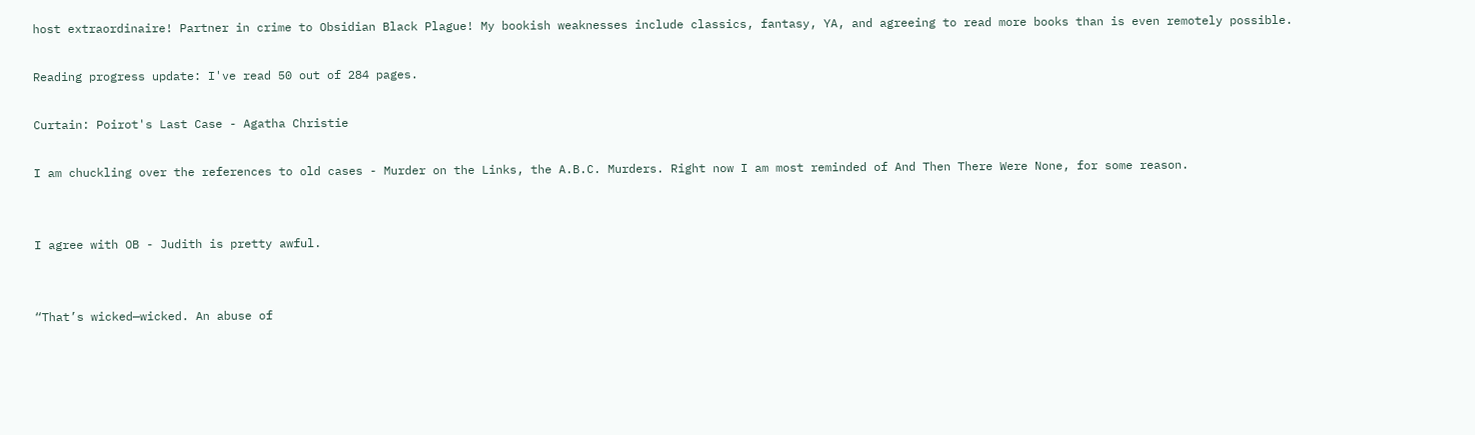host extraordinaire! Partner in crime to Obsidian Black Plague! My bookish weaknesses include classics, fantasy, YA, and agreeing to read more books than is even remotely possible.

Reading progress update: I've read 50 out of 284 pages.

Curtain: Poirot's Last Case - Agatha Christie

I am chuckling over the references to old cases - Murder on the Links, the A.B.C. Murders. Right now I am most reminded of And Then There Were None, for some reason.


I agree with OB - Judith is pretty awful.


“That’s wicked—wicked. An abuse of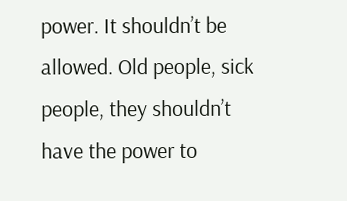power. It shouldn’t be allowed. Old people, sick people, they shouldn’t have the power to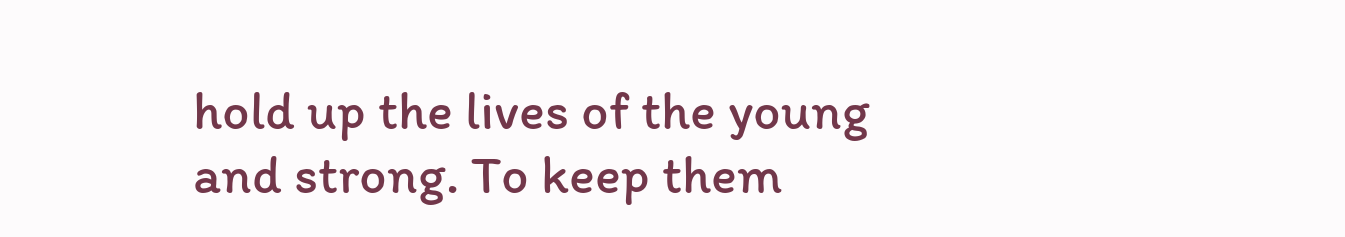hold up the lives of the young and strong. To keep them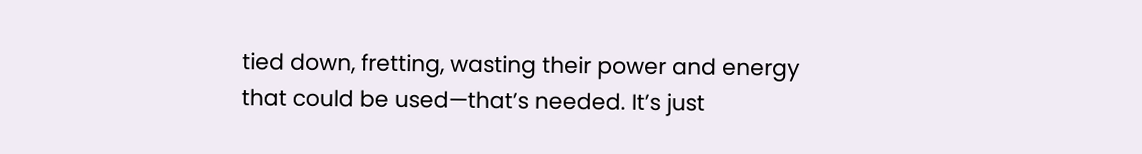tied down, fretting, wasting their power and energy that could be used—that’s needed. It’s just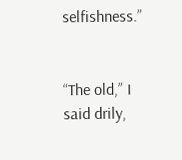selfishness.”


“The old,” I said drily,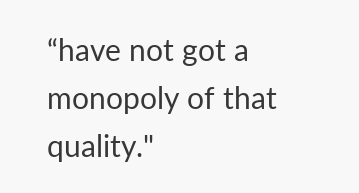“have not got a monopoly of that quality."